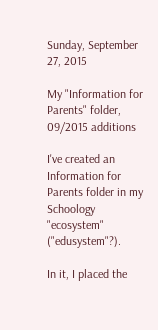Sunday, September 27, 2015

My "Information for Parents" folder, 09/2015 additions

I've created an Information for Parents folder in my Schoology "ecosystem" ("edusystem"?).

In it, I placed the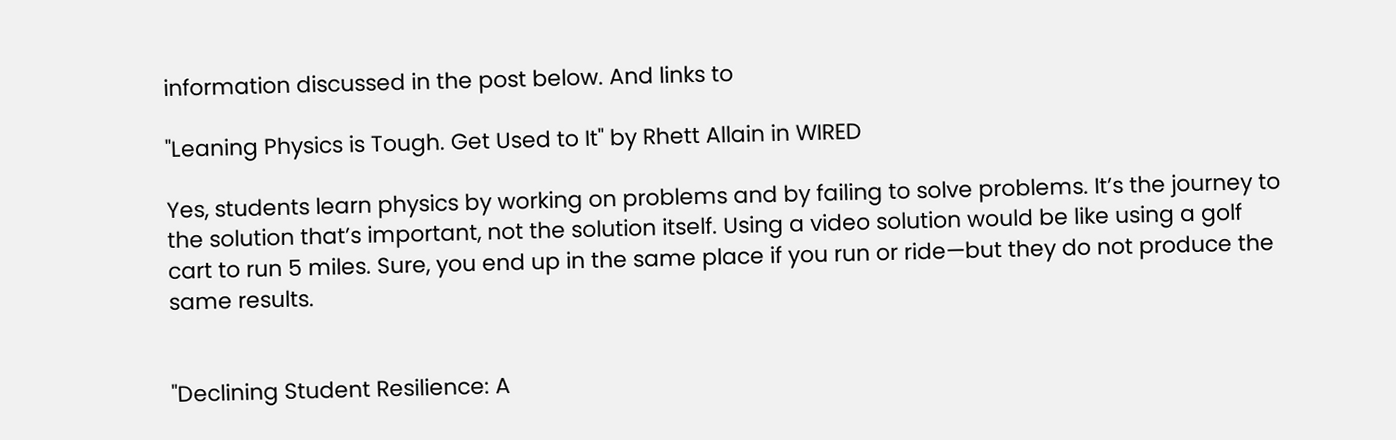information discussed in the post below. And links to

"Leaning Physics is Tough. Get Used to It" by Rhett Allain in WIRED

Yes, students learn physics by working on problems and by failing to solve problems. It’s the journey to the solution that’s important, not the solution itself. Using a video solution would be like using a golf cart to run 5 miles. Sure, you end up in the same place if you run or ride—but they do not produce the same results.


"Declining Student Resilience: A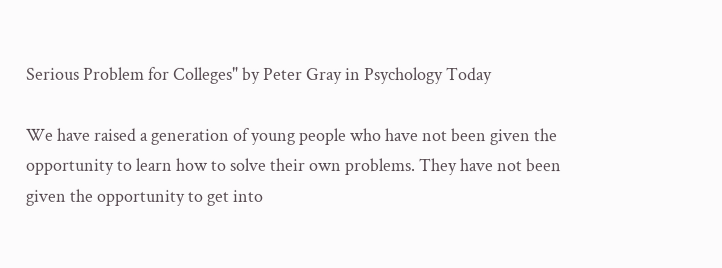Serious Problem for Colleges" by Peter Gray in Psychology Today

We have raised a generation of young people who have not been given the opportunity to learn how to solve their own problems. They have not been given the opportunity to get into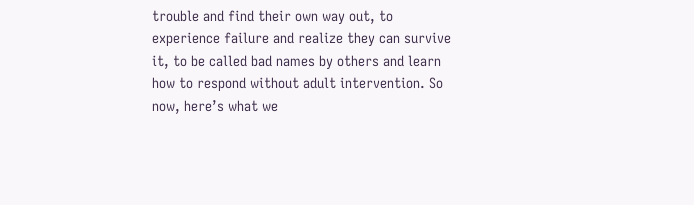trouble and find their own way out, to experience failure and realize they can survive it, to be called bad names by others and learn how to respond without adult intervention. So now, here’s what we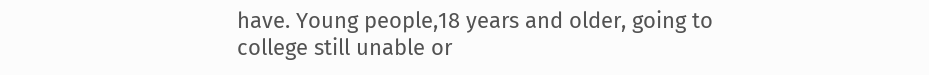have. Young people,18 years and older, going to college still unable or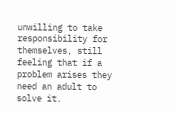unwilling to take responsibility for themselves, still feeling that if a problem arises they need an adult to solve it.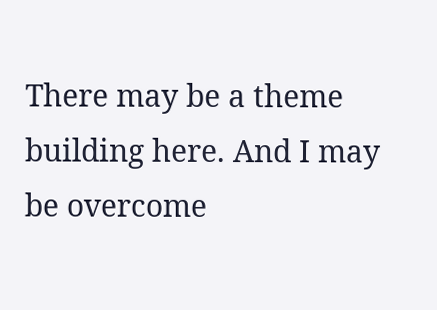There may be a theme building here. And I may be overcome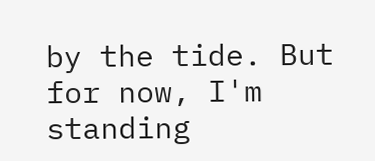by the tide. But for now, I'm standing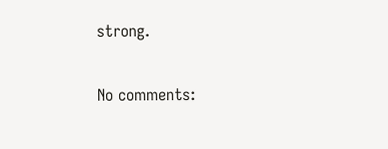strong.

No comments: